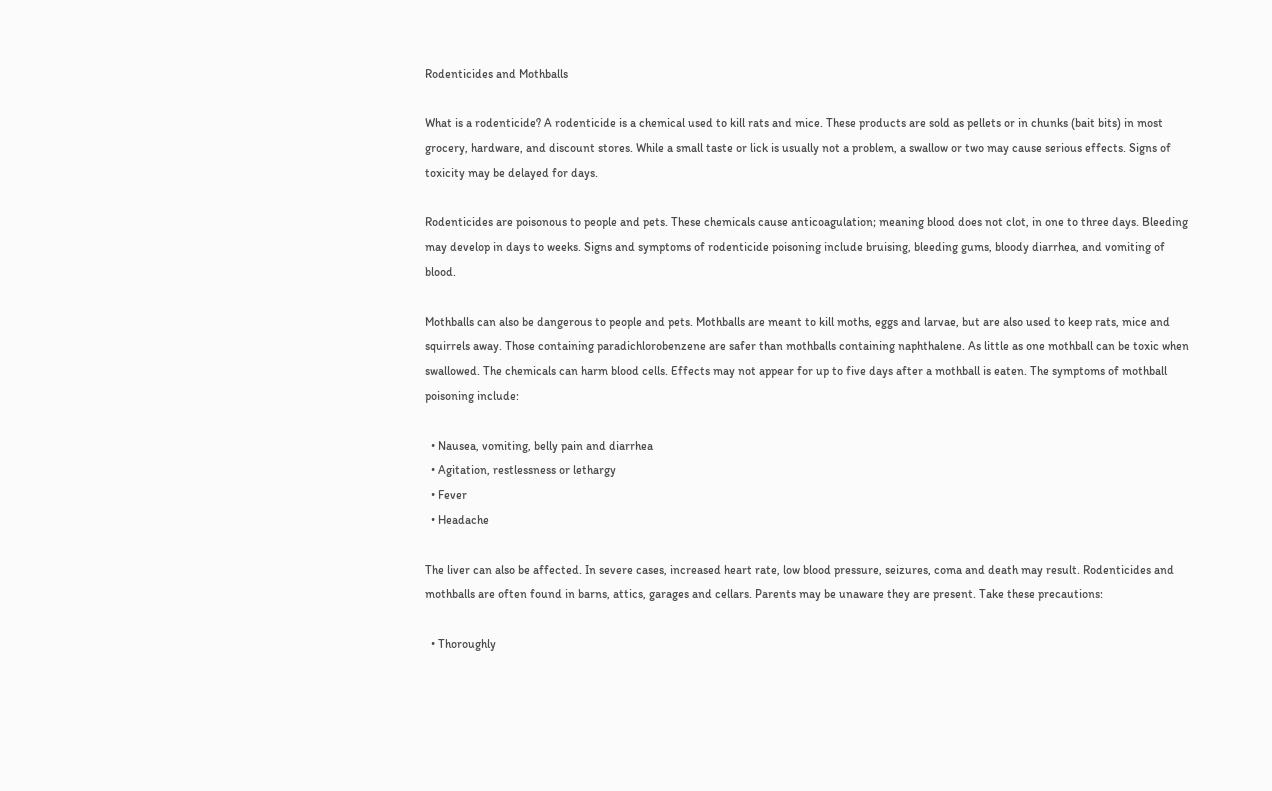Rodenticides and Mothballs

What is a rodenticide? A rodenticide is a chemical used to kill rats and mice. These products are sold as pellets or in chunks (bait bits) in most grocery, hardware, and discount stores. While a small taste or lick is usually not a problem, a swallow or two may cause serious effects. Signs of toxicity may be delayed for days.

Rodenticides are poisonous to people and pets. These chemicals cause anticoagulation; meaning blood does not clot, in one to three days. Bleeding may develop in days to weeks. Signs and symptoms of rodenticide poisoning include bruising, bleeding gums, bloody diarrhea, and vomiting of blood.

Mothballs can also be dangerous to people and pets. Mothballs are meant to kill moths, eggs and larvae, but are also used to keep rats, mice and squirrels away. Those containing paradichlorobenzene are safer than mothballs containing naphthalene. As little as one mothball can be toxic when swallowed. The chemicals can harm blood cells. Effects may not appear for up to five days after a mothball is eaten. The symptoms of mothball poisoning include:

  • Nausea, vomiting, belly pain and diarrhea
  • Agitation, restlessness or lethargy
  • Fever
  • Headache

The liver can also be affected. In severe cases, increased heart rate, low blood pressure, seizures, coma and death may result. Rodenticides and mothballs are often found in barns, attics, garages and cellars. Parents may be unaware they are present. Take these precautions:

  • Thoroughly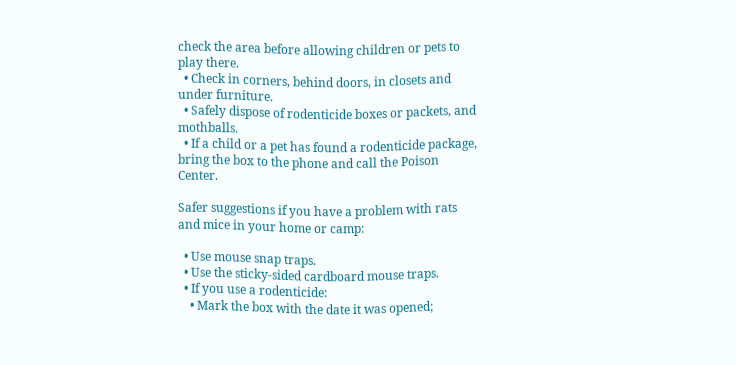check the area before allowing children or pets to play there.
  • Check in corners, behind doors, in closets and under furniture.
  • Safely dispose of rodenticide boxes or packets, and mothballs.
  • If a child or a pet has found a rodenticide package, bring the box to the phone and call the Poison Center.

Safer suggestions if you have a problem with rats and mice in your home or camp:

  • Use mouse snap traps.
  • Use the sticky-sided cardboard mouse traps.
  • If you use a rodenticide:
    • Mark the box with the date it was opened;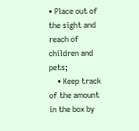• Place out of the sight and reach of children and pets;
    • Keep track of the amount in the box by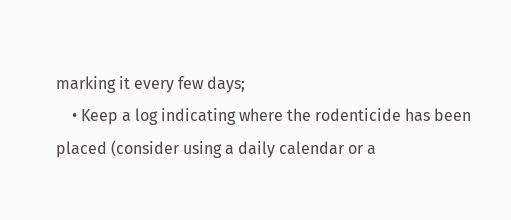marking it every few days;
    • Keep a log indicating where the rodenticide has been placed (consider using a daily calendar or a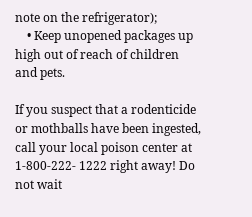note on the refrigerator);
    • Keep unopened packages up high out of reach of children and pets.

If you suspect that a rodenticide or mothballs have been ingested, call your local poison center at 1-800-222- 1222 right away! Do not wait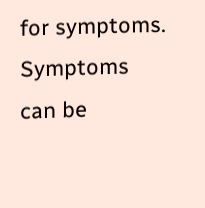for symptoms. Symptoms can be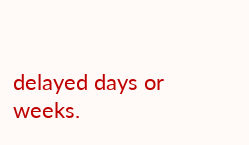delayed days or weeks.